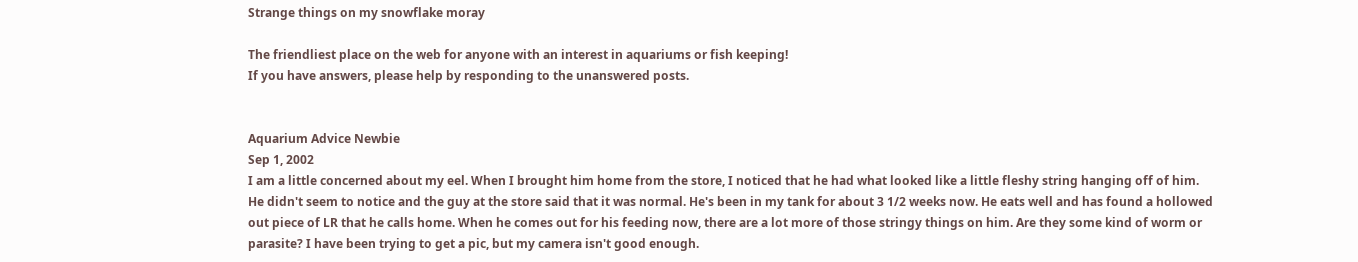Strange things on my snowflake moray

The friendliest place on the web for anyone with an interest in aquariums or fish keeping!
If you have answers, please help by responding to the unanswered posts.


Aquarium Advice Newbie
Sep 1, 2002
I am a little concerned about my eel. When I brought him home from the store, I noticed that he had what looked like a little fleshy string hanging off of him. He didn't seem to notice and the guy at the store said that it was normal. He's been in my tank for about 3 1/2 weeks now. He eats well and has found a hollowed out piece of LR that he calls home. When he comes out for his feeding now, there are a lot more of those stringy things on him. Are they some kind of worm or parasite? I have been trying to get a pic, but my camera isn't good enough.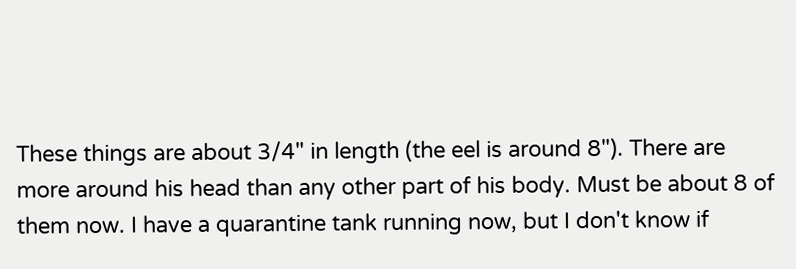These things are about 3/4" in length (the eel is around 8"). There are more around his head than any other part of his body. Must be about 8 of them now. I have a quarantine tank running now, but I don't know if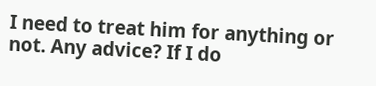I need to treat him for anything or not. Any advice? If I do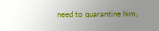need to quarantine him,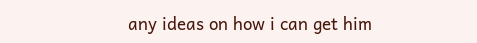any ideas on how i can get him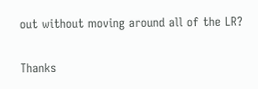out without moving around all of the LR?

Thanks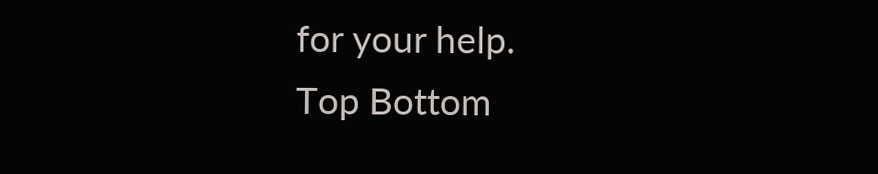for your help.
Top Bottom